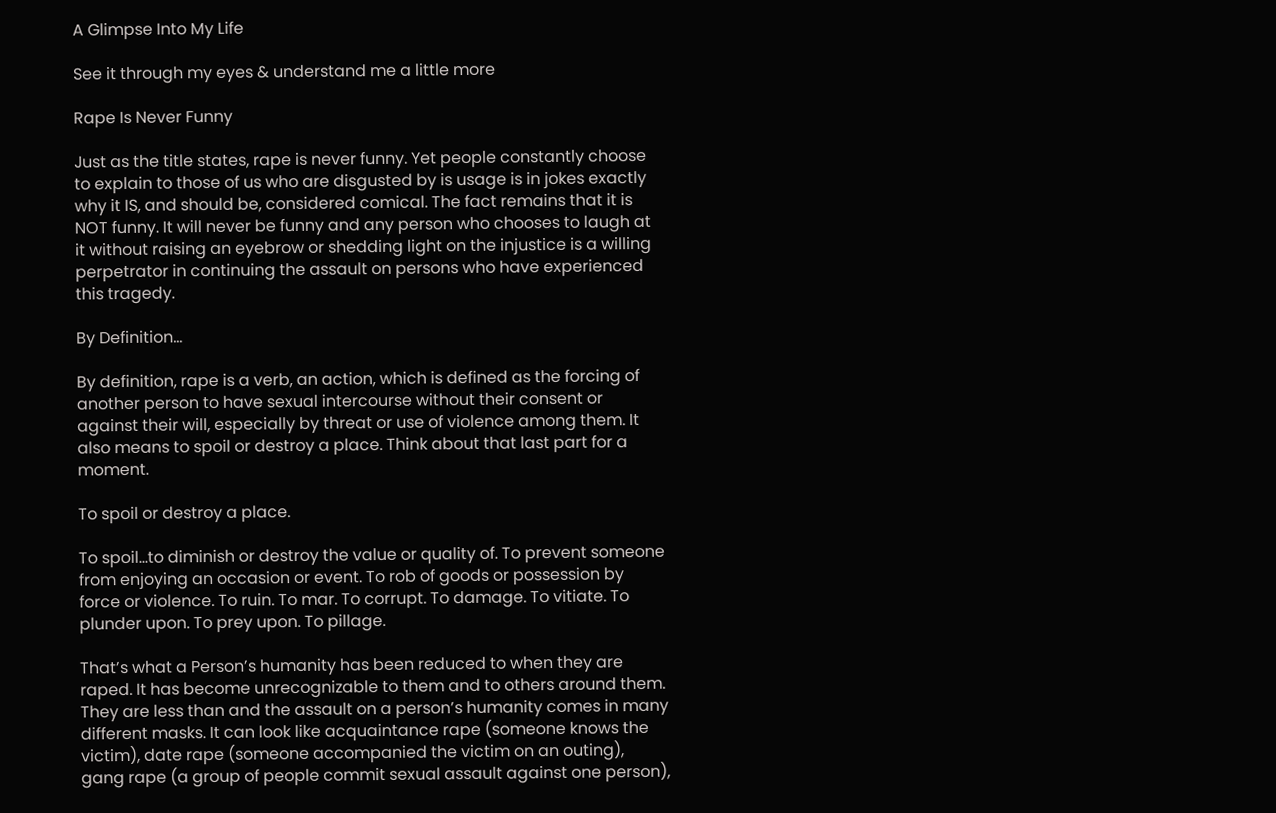A Glimpse Into My Life

See it through my eyes & understand me a little more

Rape Is Never Funny

Just as the title states, rape is never funny. Yet people constantly choose to explain to those of us who are disgusted by is usage is in jokes exactly why it IS, and should be, considered comical. The fact remains that it is NOT funny. It will never be funny and any person who chooses to laugh at it without raising an eyebrow or shedding light on the injustice is a willing perpetrator in continuing the assault on persons who have experienced this tragedy.

By Definition…

By definition, rape is a verb, an action, which is defined as the forcing of another person to have sexual intercourse without their consent or against their will, especially by threat or use of violence among them. It also means to spoil or destroy a place. Think about that last part for a moment.

To spoil or destroy a place.

To spoil…to diminish or destroy the value or quality of. To prevent someone from enjoying an occasion or event. To rob of goods or possession by force or violence. To ruin. To mar. To corrupt. To damage. To vitiate. To plunder upon. To prey upon. To pillage.

That’s what a Person’s humanity has been reduced to when they are raped. It has become unrecognizable to them and to others around them. They are less than and the assault on a person’s humanity comes in many different masks. It can look like acquaintance rape (someone knows the victim), date rape (someone accompanied the victim on an outing), gang rape (a group of people commit sexual assault against one person),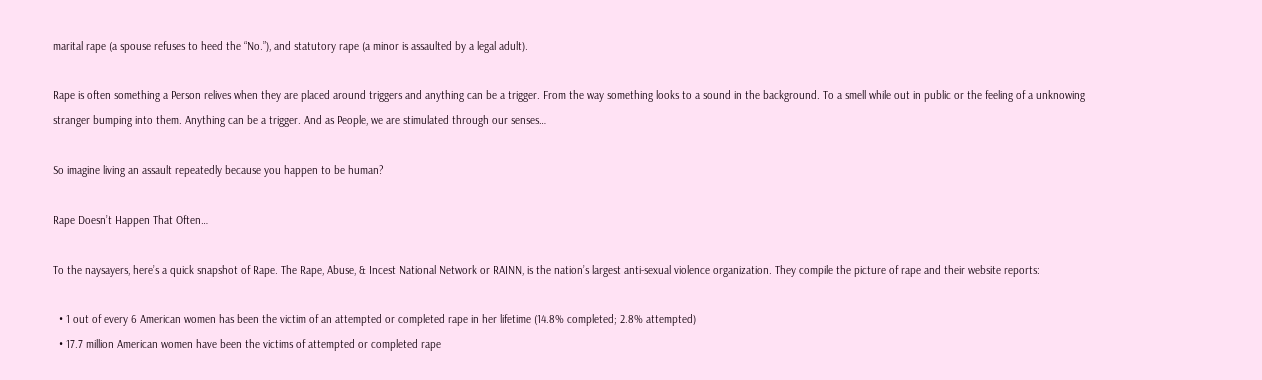marital rape (a spouse refuses to heed the “No.”), and statutory rape (a minor is assaulted by a legal adult).

Rape is often something a Person relives when they are placed around triggers and anything can be a trigger. From the way something looks to a sound in the background. To a smell while out in public or the feeling of a unknowing stranger bumping into them. Anything can be a trigger. And as People, we are stimulated through our senses…

So imagine living an assault repeatedly because you happen to be human?

Rape Doesn’t Happen That Often…

To the naysayers, here’s a quick snapshot of Rape. The Rape, Abuse, & Incest National Network or RAINN, is the nation’s largest anti-sexual violence organization. They compile the picture of rape and their website reports:

  • 1 out of every 6 American women has been the victim of an attempted or completed rape in her lifetime (14.8% completed; 2.8% attempted)
  • 17.7 million American women have been the victims of attempted or completed rape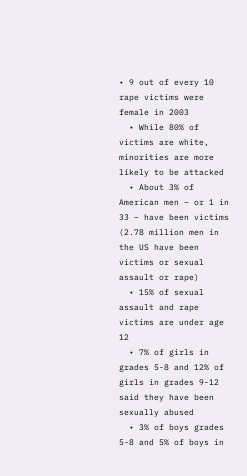• 9 out of every 10 rape victims were female in 2003
  • While 80% of victims are white, minorities are more likely to be attacked
  • About 3% of American men – or 1 in 33 – have been victims (2.78 million men in the US have been victims or sexual assault or rape)
  • 15% of sexual assault and rape victims are under age 12
  • 7% of girls in grades 5-8 and 12% of girls in grades 9-12 said they have been sexually abused
  • 3% of boys grades 5-8 and 5% of boys in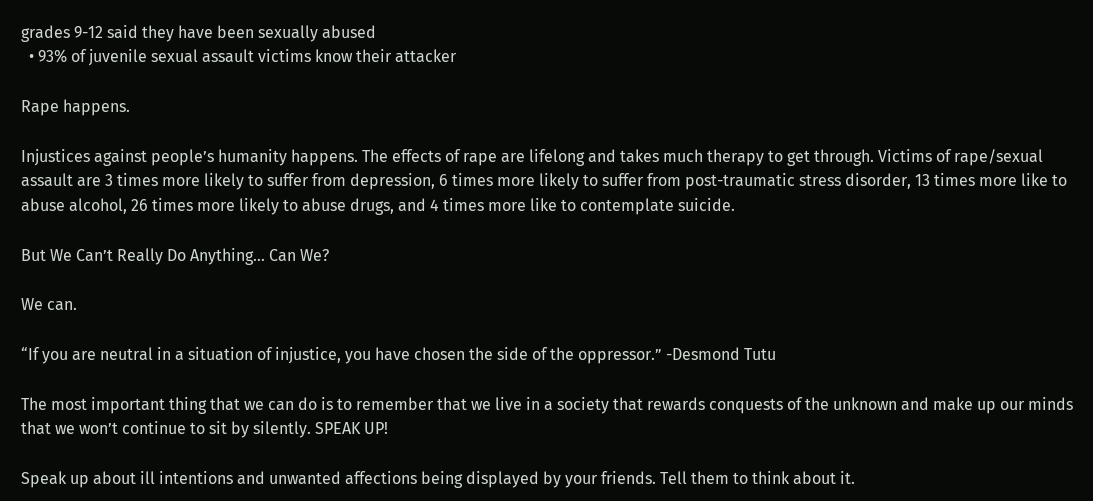grades 9-12 said they have been sexually abused
  • 93% of juvenile sexual assault victims know their attacker

Rape happens.

Injustices against people’s humanity happens. The effects of rape are lifelong and takes much therapy to get through. Victims of rape/sexual assault are 3 times more likely to suffer from depression, 6 times more likely to suffer from post-traumatic stress disorder, 13 times more like to abuse alcohol, 26 times more likely to abuse drugs, and 4 times more like to contemplate suicide.

But We Can’t Really Do Anything… Can We?

We can.

“If you are neutral in a situation of injustice, you have chosen the side of the oppressor.” -Desmond Tutu

The most important thing that we can do is to remember that we live in a society that rewards conquests of the unknown and make up our minds that we won’t continue to sit by silently. SPEAK UP!

Speak up about ill intentions and unwanted affections being displayed by your friends. Tell them to think about it.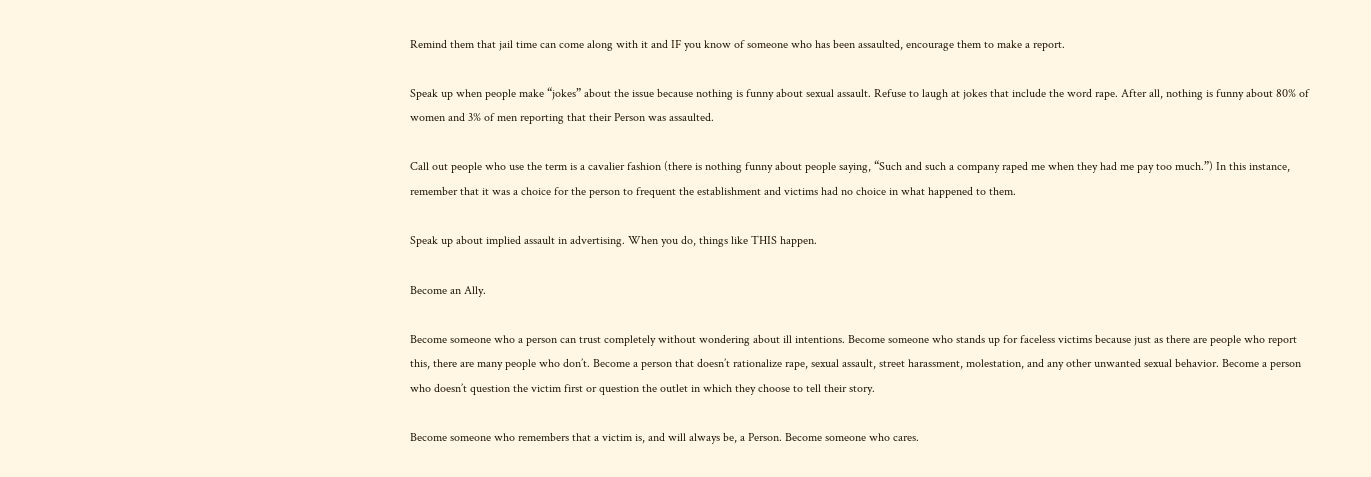Remind them that jail time can come along with it and IF you know of someone who has been assaulted, encourage them to make a report.

Speak up when people make “jokes” about the issue because nothing is funny about sexual assault. Refuse to laugh at jokes that include the word rape. After all, nothing is funny about 80% of women and 3% of men reporting that their Person was assaulted.

Call out people who use the term is a cavalier fashion (there is nothing funny about people saying, “Such and such a company raped me when they had me pay too much.”) In this instance, remember that it was a choice for the person to frequent the establishment and victims had no choice in what happened to them.

Speak up about implied assault in advertising. When you do, things like THIS happen.

Become an Ally.

Become someone who a person can trust completely without wondering about ill intentions. Become someone who stands up for faceless victims because just as there are people who report this, there are many people who don’t. Become a person that doesn’t rationalize rape, sexual assault, street harassment, molestation, and any other unwanted sexual behavior. Become a person who doesn’t question the victim first or question the outlet in which they choose to tell their story.

Become someone who remembers that a victim is, and will always be, a Person. Become someone who cares.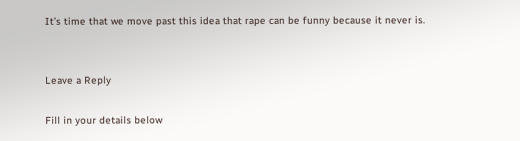It’s time that we move past this idea that rape can be funny because it never is.


Leave a Reply

Fill in your details below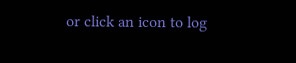or click an icon to log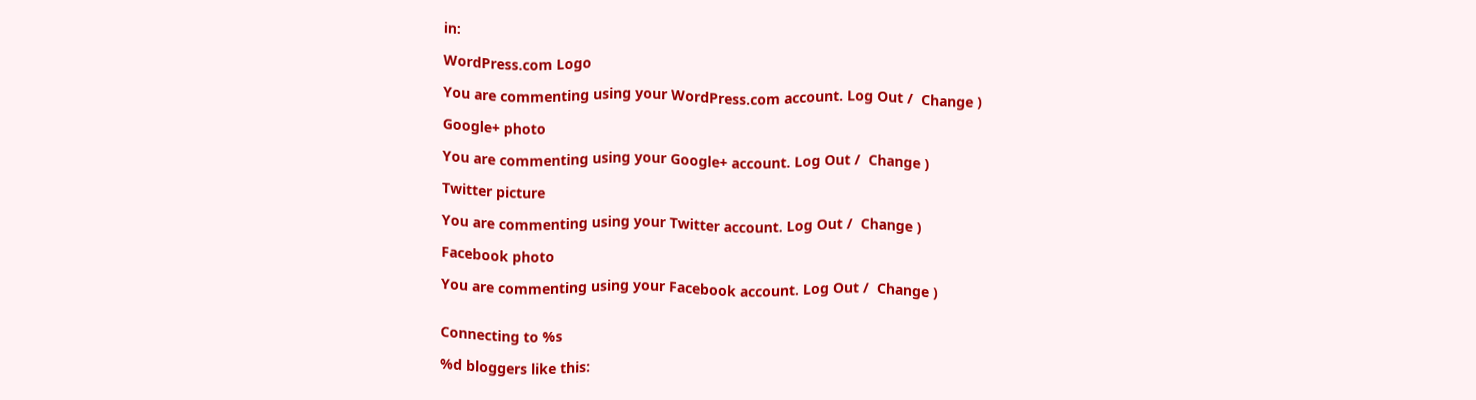in:

WordPress.com Logo

You are commenting using your WordPress.com account. Log Out /  Change )

Google+ photo

You are commenting using your Google+ account. Log Out /  Change )

Twitter picture

You are commenting using your Twitter account. Log Out /  Change )

Facebook photo

You are commenting using your Facebook account. Log Out /  Change )


Connecting to %s

%d bloggers like this: